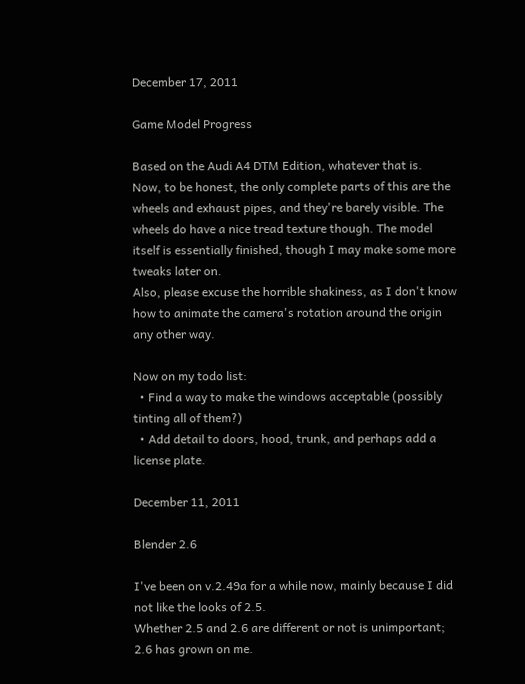December 17, 2011

Game Model Progress

Based on the Audi A4 DTM Edition, whatever that is.
Now, to be honest, the only complete parts of this are the wheels and exhaust pipes, and they're barely visible. The wheels do have a nice tread texture though. The model itself is essentially finished, though I may make some more tweaks later on.
Also, please excuse the horrible shakiness, as I don't know how to animate the camera's rotation around the origin any other way.

Now on my todo list:
  • Find a way to make the windows acceptable (possibly tinting all of them?)
  • Add detail to doors, hood, trunk, and perhaps add a license plate.

December 11, 2011

Blender 2.6

I've been on v.2.49a for a while now, mainly because I did not like the looks of 2.5.
Whether 2.5 and 2.6 are different or not is unimportant; 2.6 has grown on me.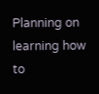Planning on learning how to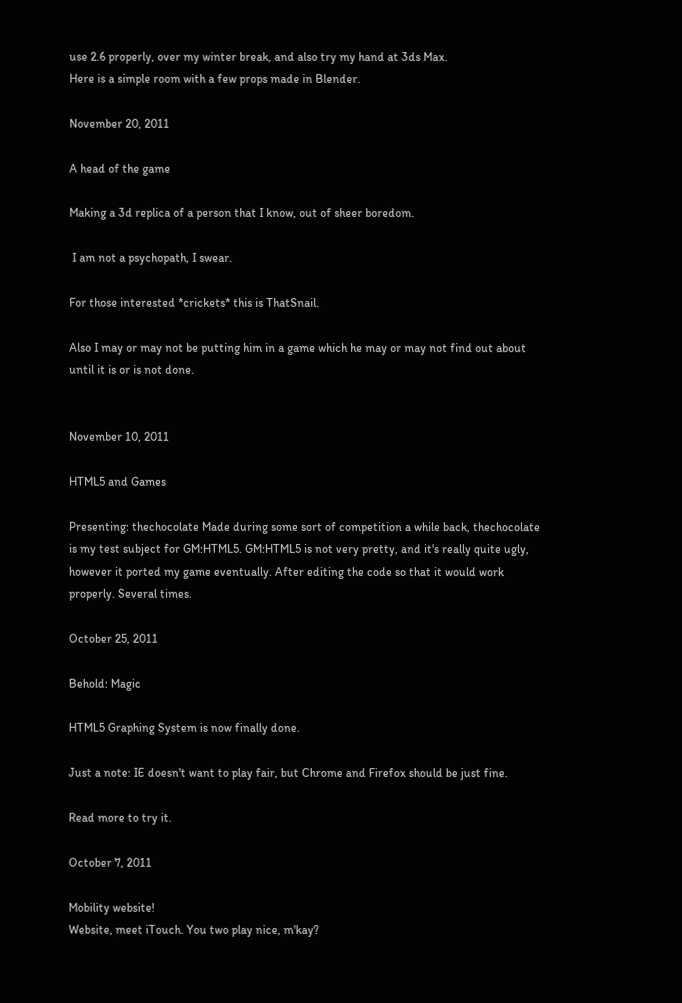use 2.6 properly, over my winter break, and also try my hand at 3ds Max.
Here is a simple room with a few props made in Blender.

November 20, 2011

A head of the game

Making a 3d replica of a person that I know, out of sheer boredom.

 I am not a psychopath, I swear.

For those interested *crickets* this is ThatSnail.

Also I may or may not be putting him in a game which he may or may not find out about until it is or is not done.


November 10, 2011

HTML5 and Games

Presenting: thechocolate Made during some sort of competition a while back, thechocolate is my test subject for GM:HTML5. GM:HTML5 is not very pretty, and it's really quite ugly, however it ported my game eventually. After editing the code so that it would work properly. Several times.

October 25, 2011

Behold: Magic

HTML5 Graphing System is now finally done.

Just a note: IE doesn't want to play fair, but Chrome and Firefox should be just fine.

Read more to try it.

October 7, 2011

Mobility website!
Website, meet iTouch. You two play nice, m'kay?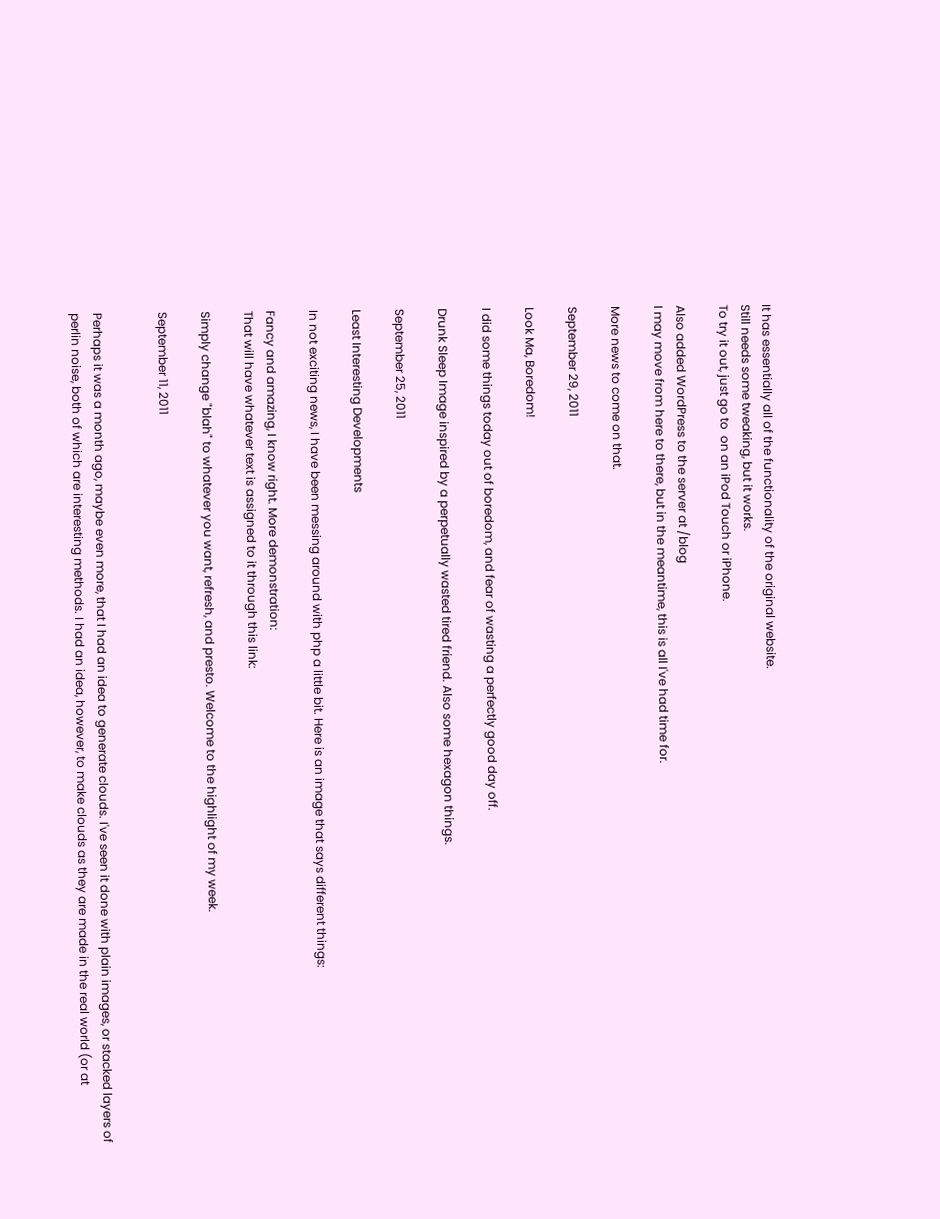It has essentially all of the functionality of the original website.
Still needs some tweaking, but it works.
To try it out, just go to  on an iPod Touch or iPhone.

Also added WordPress to the server at /blog
I may move from here to there, but in the meantime, this is all I've had time for.

More news to come on that.

September 29, 2011

Look Ma, Boredom!

I did some things today out of boredom, and fear of wasting a perfectly good day off.

Drunk Sleep Image inspired by a perpetually wasted tired friend. Also some hexagon things.

September 25, 2011

Least Interesting Developments

In not exciting news, I have been messing around with php a little bit. Here is an image that says different things:

Fancy and amazing, I know right. More demonstration:
That will have whatever text is assigned to it through this link:

Simply change "blah" to whatever you want, refresh, and presto. Welcome to the highlight of my week.

September 11, 2011


Perhaps it was a month ago, maybe even more, that I had an idea to generate clouds. I've seen it done with plain images, or stacked layers of perlin noise, both of which are interesting methods. I had an idea, however, to make clouds as they are made in the real world (or at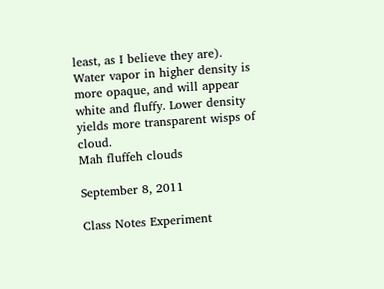least, as I believe they are). Water vapor in higher density is more opaque, and will appear white and fluffy. Lower density yields more transparent wisps of cloud.
Mah fluffeh clouds

September 8, 2011

Class Notes Experiment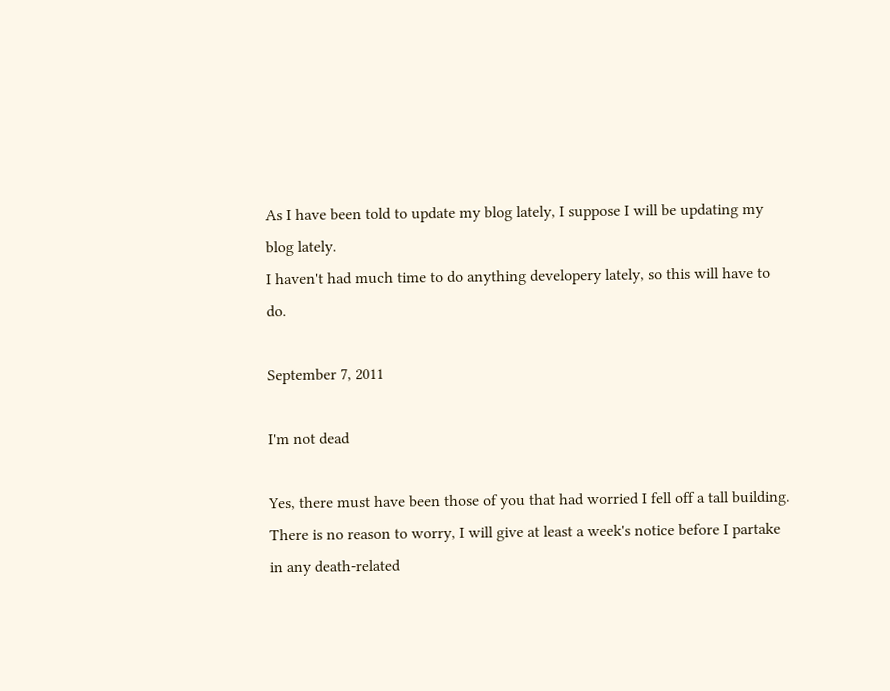As I have been told to update my blog lately, I suppose I will be updating my blog lately.
I haven't had much time to do anything developery lately, so this will have to do.

September 7, 2011

I'm not dead

Yes, there must have been those of you that had worried I fell off a tall building. There is no reason to worry, I will give at least a week's notice before I partake in any death-related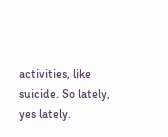activities, like suicide. So lately, yes lately.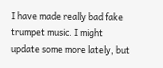I have made really bad fake trumpet music. I might update some more lately, but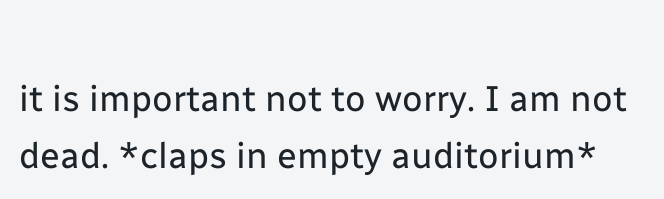it is important not to worry. I am not dead. *claps in empty auditorium*